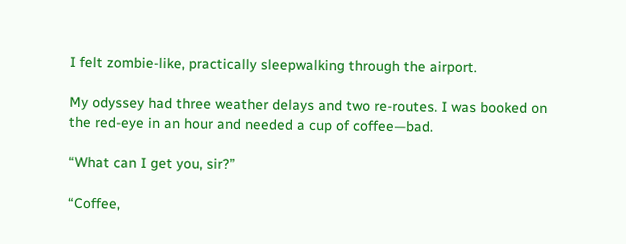I felt zombie-like, practically sleepwalking through the airport.

My odyssey had three weather delays and two re-routes. I was booked on the red-eye in an hour and needed a cup of coffee—bad.

“What can I get you, sir?”

“Coffee,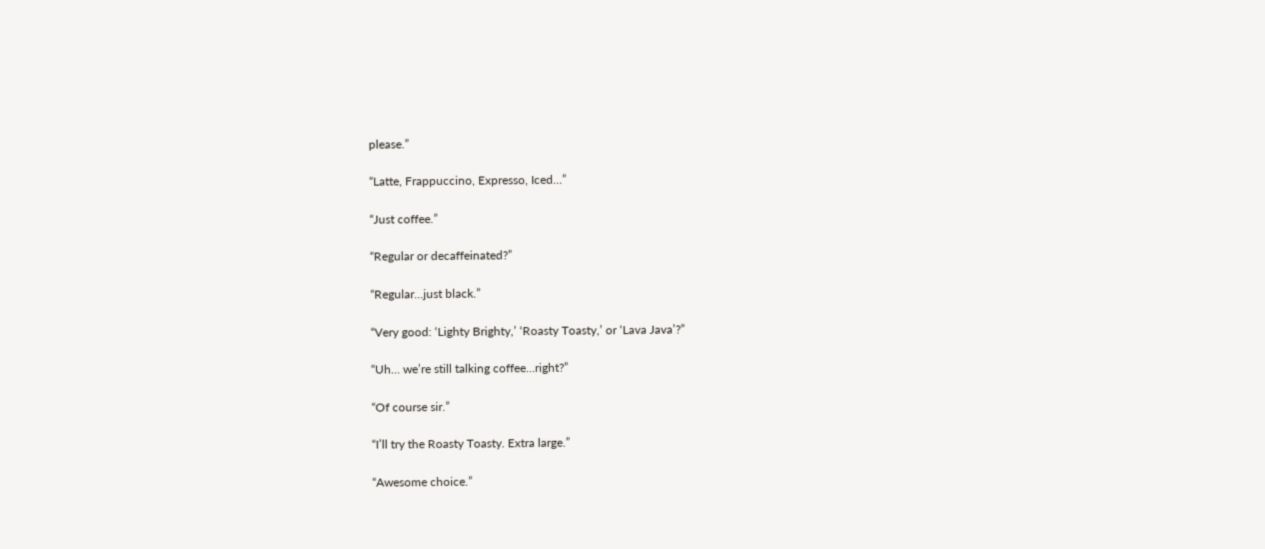please.”

“Latte, Frappuccino, Expresso, Iced…”

“Just coffee.”

“Regular or decaffeinated?”

“Regular…just black.”

“Very good: ‘Lighty Brighty,’ ‘Roasty Toasty,’ or ‘Lava Java’?”

“Uh… we’re still talking coffee…right?”

“Of course sir.”

“I’ll try the Roasty Toasty. Extra large.”

“Awesome choice.”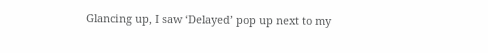Glancing up, I saw ‘Delayed’ pop up next to my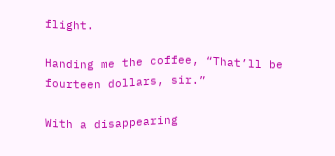flight.

Handing me the coffee, “That’ll be fourteen dollars, sir.”

With a disappearing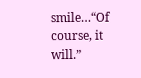smile…“Of course, it will.”